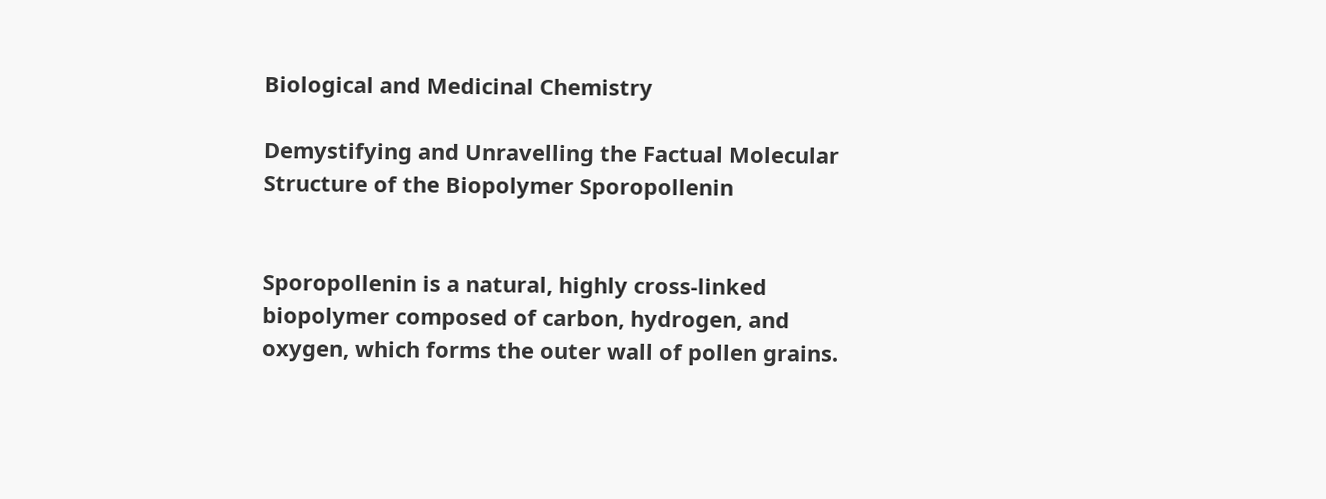Biological and Medicinal Chemistry

Demystifying and Unravelling the Factual Molecular Structure of the Biopolymer Sporopollenin


Sporopollenin is a natural, highly cross-linked biopolymer composed of carbon, hydrogen, and oxygen, which forms the outer wall of pollen grains.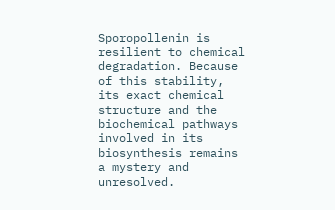Sporopollenin is resilient to chemical degradation. Because of this stability, its exact chemical structure and the biochemical pathways involved in its biosynthesis remains a mystery and unresolved.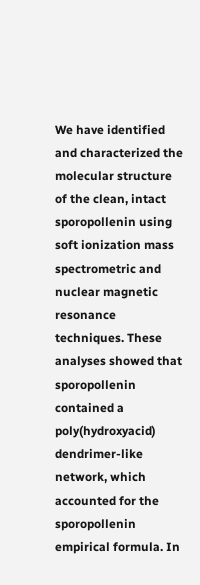We have identified and characterized the molecular structure of the clean, intact sporopollenin using soft ionization mass spectrometric and nuclear magnetic resonance techniques. These analyses showed that sporopollenin contained a poly(hydroxyacid) dendrimer-like network, which accounted for the sporopollenin empirical formula. In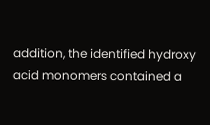addition, the identified hydroxy acid monomers contained a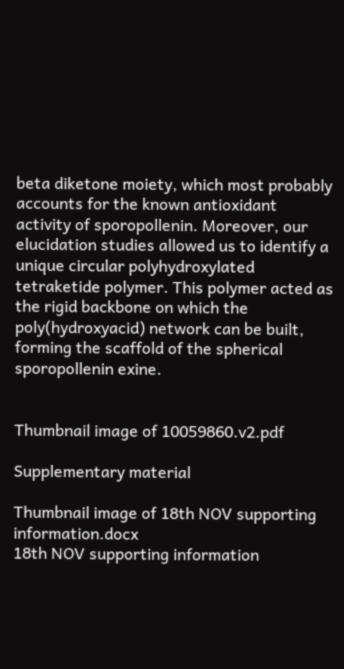beta diketone moiety, which most probably accounts for the known antioxidant activity of sporopollenin. Moreover, our elucidation studies allowed us to identify a unique circular polyhydroxylated tetraketide polymer. This polymer acted as the rigid backbone on which the poly(hydroxyacid) network can be built, forming the scaffold of the spherical sporopollenin exine.


Thumbnail image of 10059860.v2.pdf

Supplementary material

Thumbnail image of 18th NOV supporting information.docx
18th NOV supporting information